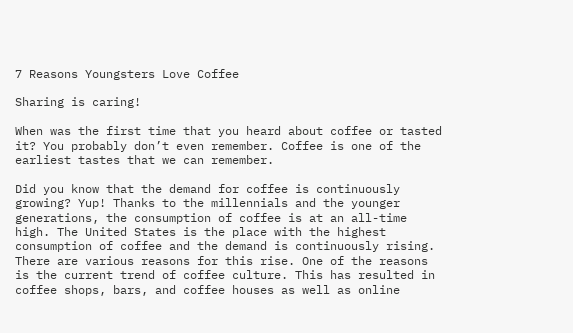7 Reasons Youngsters Love Coffee

Sharing is caring!

When was the first time that you heard about coffee or tasted it? You probably don’t even remember. Coffee is one of the earliest tastes that we can remember.

Did you know that the demand for coffee is continuously growing? Yup! Thanks to the millennials and the younger generations, the consumption of coffee is at an all-time high. The United States is the place with the highest consumption of coffee and the demand is continuously rising. There are various reasons for this rise. One of the reasons is the current trend of coffee culture. This has resulted in coffee shops, bars, and coffee houses as well as online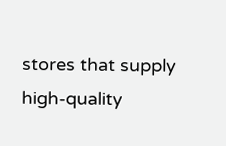stores that supply high-quality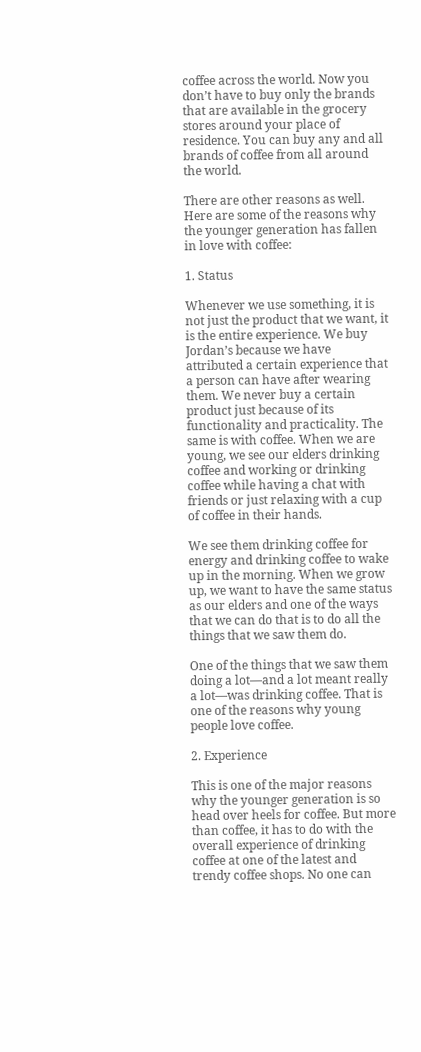coffee across the world. Now you don’t have to buy only the brands that are available in the grocery stores around your place of residence. You can buy any and all brands of coffee from all around the world.

There are other reasons as well. Here are some of the reasons why the younger generation has fallen in love with coffee:

1. Status

Whenever we use something, it is not just the product that we want, it is the entire experience. We buy Jordan’s because we have attributed a certain experience that a person can have after wearing them. We never buy a certain product just because of its functionality and practicality. The same is with coffee. When we are young, we see our elders drinking coffee and working or drinking coffee while having a chat with friends or just relaxing with a cup of coffee in their hands.

We see them drinking coffee for energy and drinking coffee to wake up in the morning. When we grow up, we want to have the same status as our elders and one of the ways that we can do that is to do all the things that we saw them do.

One of the things that we saw them doing a lot—and a lot meant really a lot—was drinking coffee. That is one of the reasons why young people love coffee.

2. Experience

This is one of the major reasons why the younger generation is so head over heels for coffee. But more than coffee, it has to do with the overall experience of drinking coffee at one of the latest and trendy coffee shops. No one can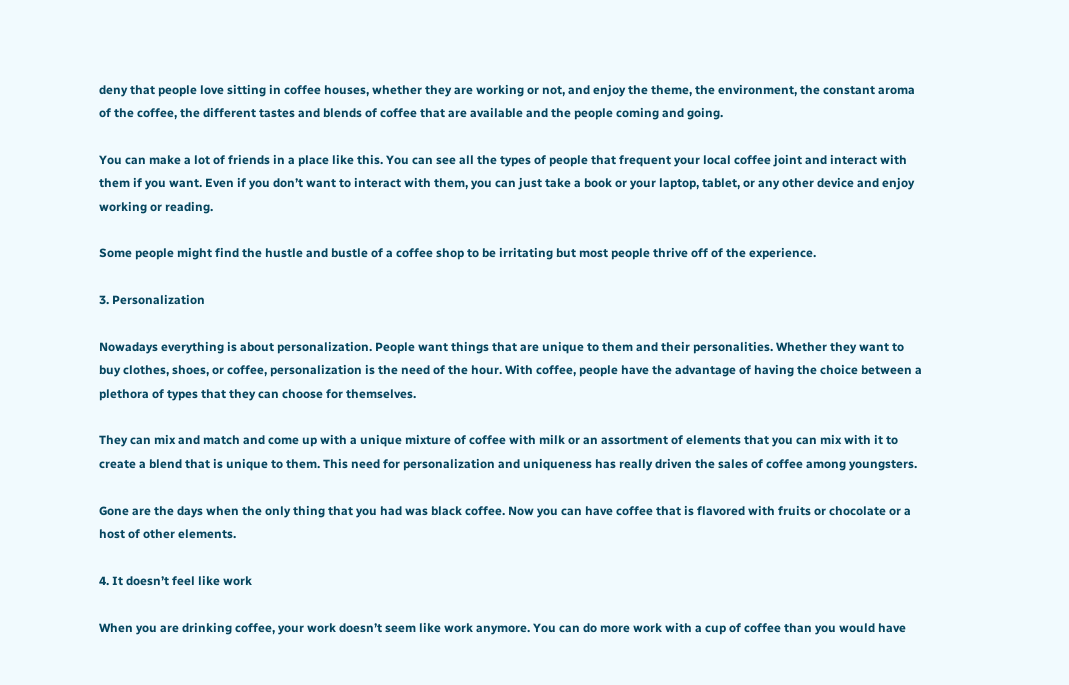deny that people love sitting in coffee houses, whether they are working or not, and enjoy the theme, the environment, the constant aroma of the coffee, the different tastes and blends of coffee that are available and the people coming and going.

You can make a lot of friends in a place like this. You can see all the types of people that frequent your local coffee joint and interact with them if you want. Even if you don’t want to interact with them, you can just take a book or your laptop, tablet, or any other device and enjoy working or reading.

Some people might find the hustle and bustle of a coffee shop to be irritating but most people thrive off of the experience.

3. Personalization

Nowadays everything is about personalization. People want things that are unique to them and their personalities. Whether they want to buy clothes, shoes, or coffee, personalization is the need of the hour. With coffee, people have the advantage of having the choice between a plethora of types that they can choose for themselves.

They can mix and match and come up with a unique mixture of coffee with milk or an assortment of elements that you can mix with it to create a blend that is unique to them. This need for personalization and uniqueness has really driven the sales of coffee among youngsters.

Gone are the days when the only thing that you had was black coffee. Now you can have coffee that is flavored with fruits or chocolate or a host of other elements.

4. It doesn’t feel like work

When you are drinking coffee, your work doesn’t seem like work anymore. You can do more work with a cup of coffee than you would have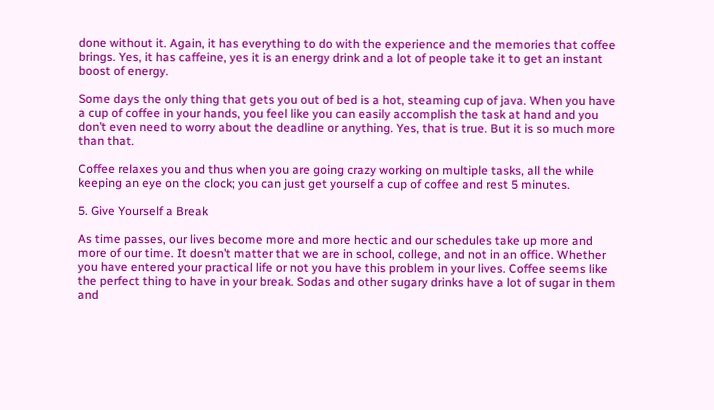done without it. Again, it has everything to do with the experience and the memories that coffee brings. Yes, it has caffeine, yes it is an energy drink and a lot of people take it to get an instant boost of energy.

Some days the only thing that gets you out of bed is a hot, steaming cup of java. When you have a cup of coffee in your hands, you feel like you can easily accomplish the task at hand and you don’t even need to worry about the deadline or anything. Yes, that is true. But it is so much more than that.

Coffee relaxes you and thus when you are going crazy working on multiple tasks, all the while keeping an eye on the clock; you can just get yourself a cup of coffee and rest 5 minutes.

5. Give Yourself a Break

As time passes, our lives become more and more hectic and our schedules take up more and more of our time. It doesn’t matter that we are in school, college, and not in an office. Whether you have entered your practical life or not you have this problem in your lives. Coffee seems like the perfect thing to have in your break. Sodas and other sugary drinks have a lot of sugar in them and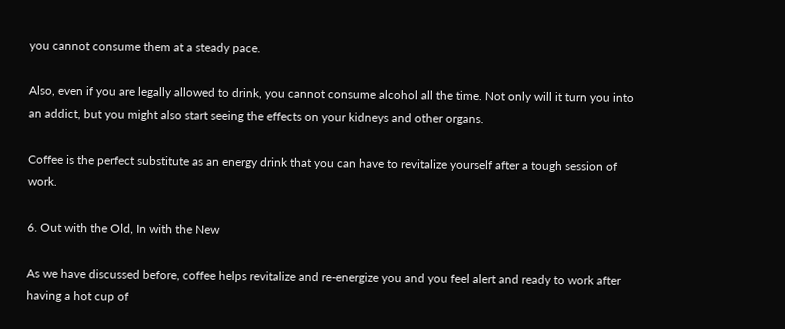you cannot consume them at a steady pace.

Also, even if you are legally allowed to drink, you cannot consume alcohol all the time. Not only will it turn you into an addict, but you might also start seeing the effects on your kidneys and other organs.

Coffee is the perfect substitute as an energy drink that you can have to revitalize yourself after a tough session of work.

6. Out with the Old, In with the New

As we have discussed before, coffee helps revitalize and re-energize you and you feel alert and ready to work after having a hot cup of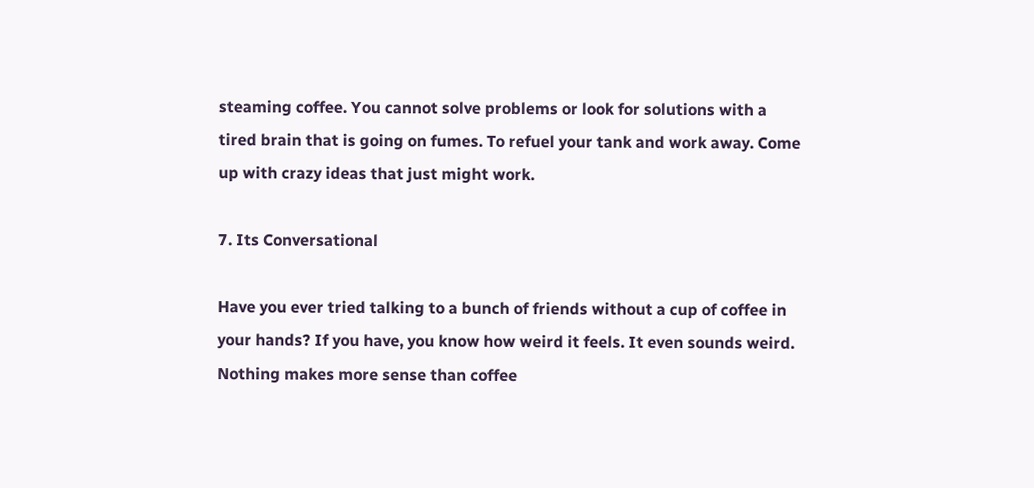steaming coffee. You cannot solve problems or look for solutions with a tired brain that is going on fumes. To refuel your tank and work away. Come up with crazy ideas that just might work.

7. Its Conversational

Have you ever tried talking to a bunch of friends without a cup of coffee in your hands? If you have, you know how weird it feels. It even sounds weird. Nothing makes more sense than coffee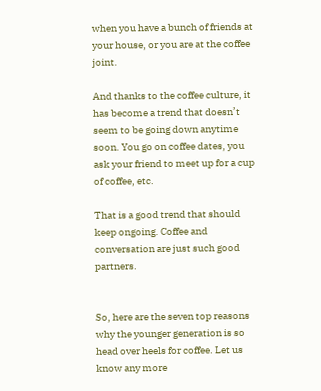when you have a bunch of friends at your house, or you are at the coffee joint.

And thanks to the coffee culture, it has become a trend that doesn’t seem to be going down anytime soon. You go on coffee dates, you ask your friend to meet up for a cup of coffee, etc.

That is a good trend that should keep ongoing. Coffee and conversation are just such good partners.


So, here are the seven top reasons why the younger generation is so head over heels for coffee. Let us know any more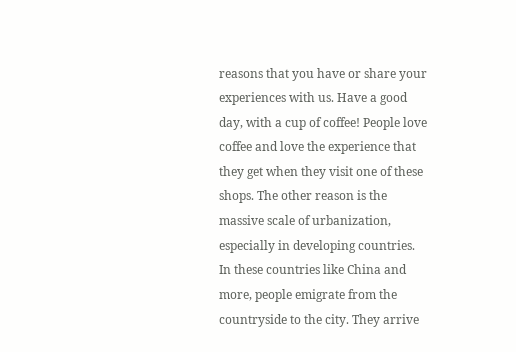reasons that you have or share your experiences with us. Have a good day, with a cup of coffee! People love coffee and love the experience that they get when they visit one of these shops. The other reason is the massive scale of urbanization, especially in developing countries. In these countries like China and more, people emigrate from the countryside to the city. They arrive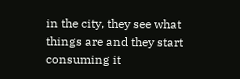in the city, they see what things are and they start consuming it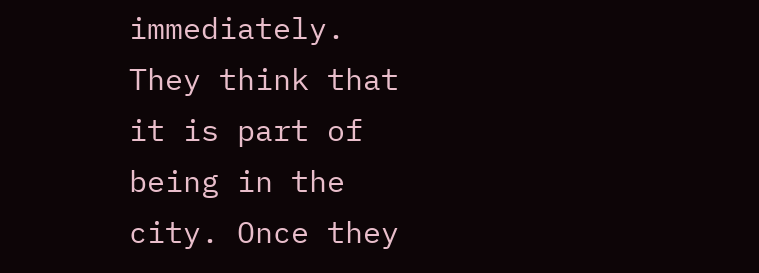immediately. They think that it is part of being in the city. Once they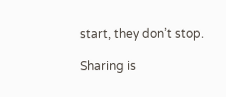start, they don’t stop.

Sharing is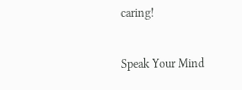caring!

Speak Your Mind